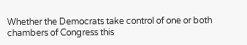Whether the Democrats take control of one or both chambers of Congress this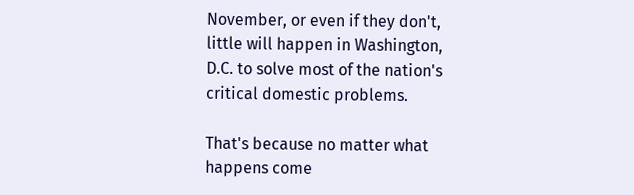November, or even if they don't, little will happen in Washington, D.C. to solve most of the nation's critical domestic problems.

That's because no matter what happens come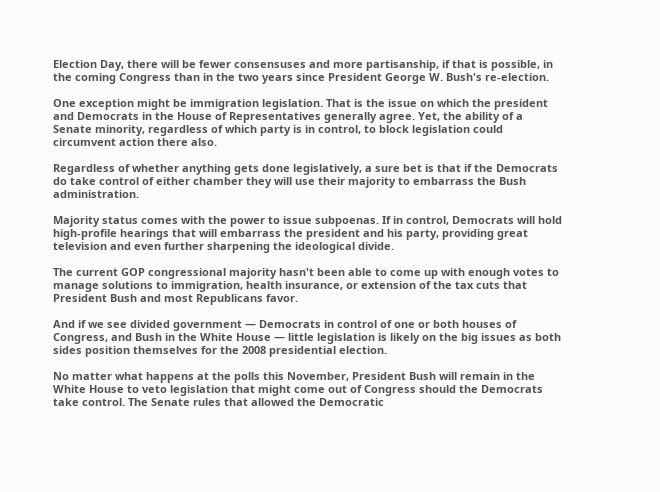Election Day, there will be fewer consensuses and more partisanship, if that is possible, in the coming Congress than in the two years since President George W. Bush's re-election.

One exception might be immigration legislation. That is the issue on which the president and Democrats in the House of Representatives generally agree. Yet, the ability of a Senate minority, regardless of which party is in control, to block legislation could circumvent action there also.

Regardless of whether anything gets done legislatively, a sure bet is that if the Democrats do take control of either chamber they will use their majority to embarrass the Bush administration.

Majority status comes with the power to issue subpoenas. If in control, Democrats will hold high-profile hearings that will embarrass the president and his party, providing great television and even further sharpening the ideological divide.

The current GOP congressional majority hasn't been able to come up with enough votes to manage solutions to immigration, health insurance, or extension of the tax cuts that President Bush and most Republicans favor.

And if we see divided government — Democrats in control of one or both houses of Congress, and Bush in the White House — little legislation is likely on the big issues as both sides position themselves for the 2008 presidential election.

No matter what happens at the polls this November, President Bush will remain in the White House to veto legislation that might come out of Congress should the Democrats take control. The Senate rules that allowed the Democratic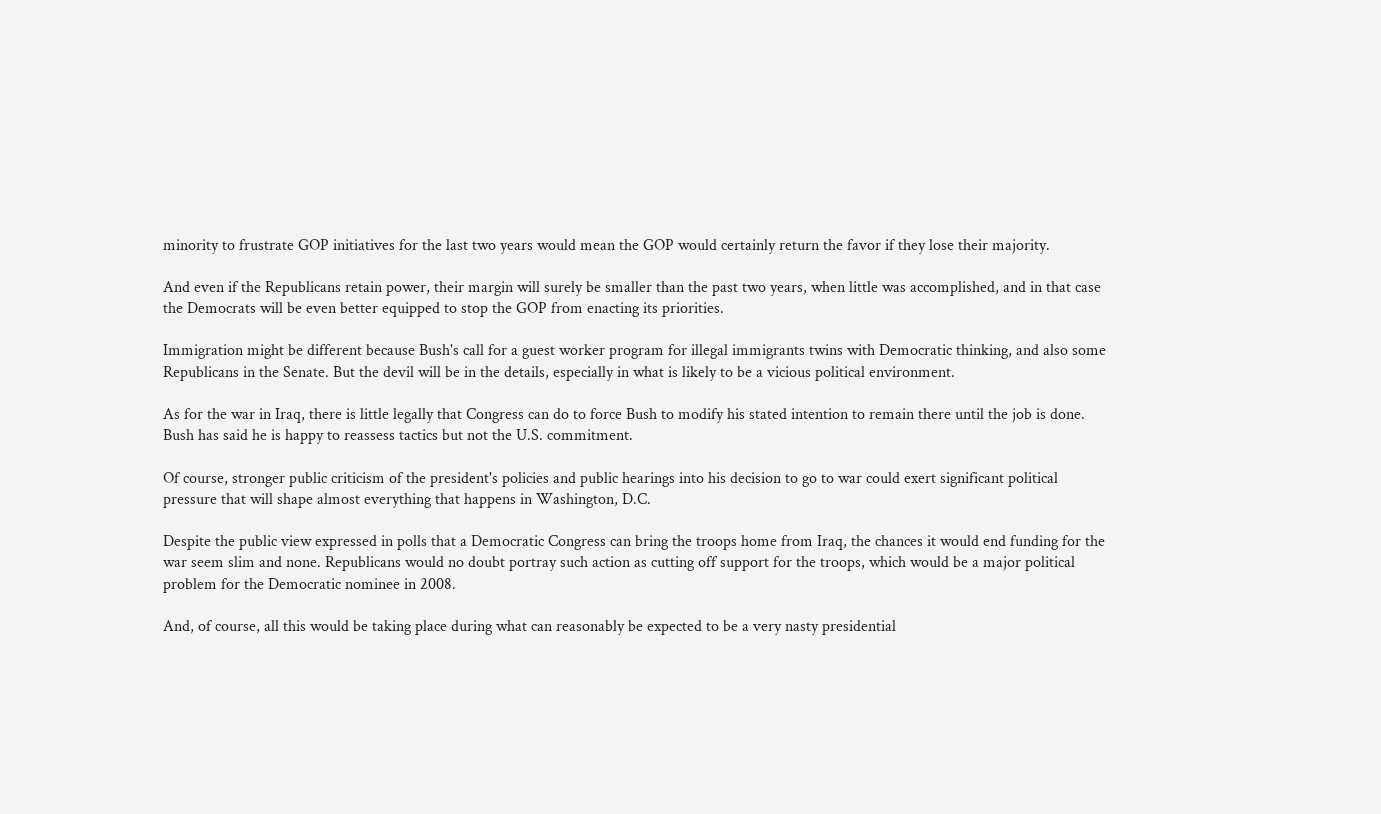minority to frustrate GOP initiatives for the last two years would mean the GOP would certainly return the favor if they lose their majority.

And even if the Republicans retain power, their margin will surely be smaller than the past two years, when little was accomplished, and in that case the Democrats will be even better equipped to stop the GOP from enacting its priorities.

Immigration might be different because Bush's call for a guest worker program for illegal immigrants twins with Democratic thinking, and also some Republicans in the Senate. But the devil will be in the details, especially in what is likely to be a vicious political environment.

As for the war in Iraq, there is little legally that Congress can do to force Bush to modify his stated intention to remain there until the job is done. Bush has said he is happy to reassess tactics but not the U.S. commitment.

Of course, stronger public criticism of the president's policies and public hearings into his decision to go to war could exert significant political pressure that will shape almost everything that happens in Washington, D.C.

Despite the public view expressed in polls that a Democratic Congress can bring the troops home from Iraq, the chances it would end funding for the war seem slim and none. Republicans would no doubt portray such action as cutting off support for the troops, which would be a major political problem for the Democratic nominee in 2008.

And, of course, all this would be taking place during what can reasonably be expected to be a very nasty presidential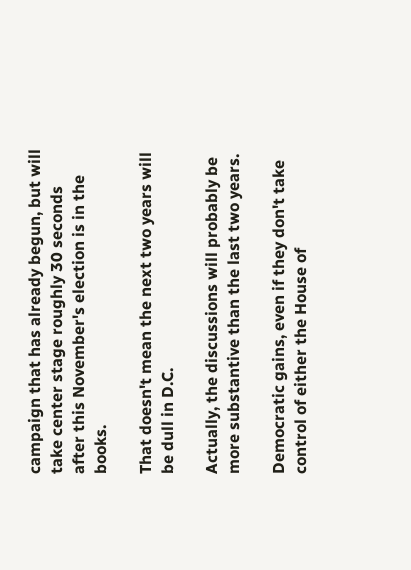campaign that has already begun, but will take center stage roughly 30 seconds after this November's election is in the books.

That doesn't mean the next two years will be dull in D.C.

Actually, the discussions will probably be more substantive than the last two years.

Democratic gains, even if they don't take control of either the House of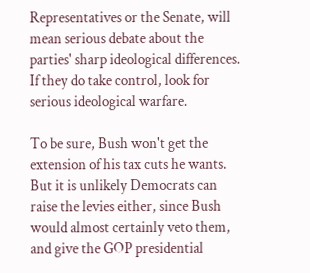Representatives or the Senate, will mean serious debate about the parties' sharp ideological differences. If they do take control, look for serious ideological warfare.

To be sure, Bush won't get the extension of his tax cuts he wants. But it is unlikely Democrats can raise the levies either, since Bush would almost certainly veto them, and give the GOP presidential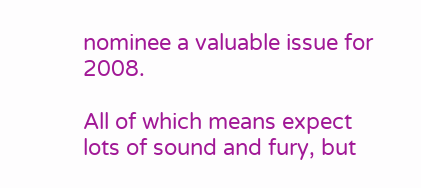nominee a valuable issue for 2008.

All of which means expect lots of sound and fury, but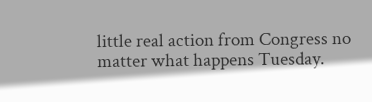little real action from Congress no matter what happens Tuesday.